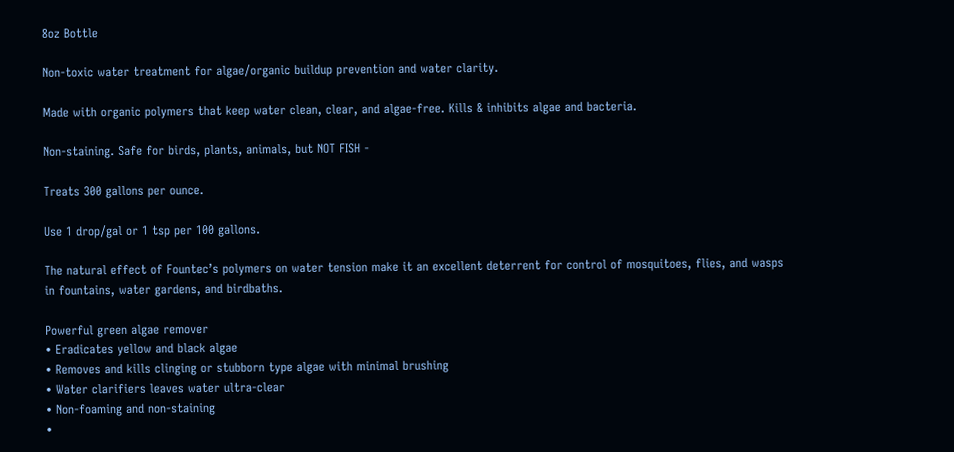8oz Bottle

Non-toxic water treatment for algae/organic buildup prevention and water clarity.

Made with organic polymers that keep water clean, clear, and algae-free. Kills & inhibits algae and bacteria.

Non-staining. Safe for birds, plants, animals, but NOT FISH -

Treats 300 gallons per ounce.

Use 1 drop/gal or 1 tsp per 100 gallons.

The natural effect of Fountec’s polymers on water tension make it an excellent deterrent for control of mosquitoes, flies, and wasps in fountains, water gardens, and birdbaths.

Powerful green algae remover
• Eradicates yellow and black algae
• Removes and kills clinging or stubborn type algae with minimal brushing
• Water clarifiers leaves water ultra-clear
• Non-foaming and non-staining
•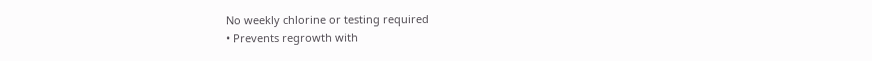No weekly chlorine or testing required
• Prevents regrowth with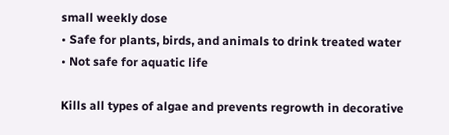small weekly dose
• Safe for plants, birds, and animals to drink treated water
• Not safe for aquatic life

Kills all types of algae and prevents regrowth in decorative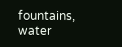fountains, water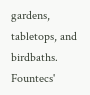gardens, tabletops, and birdbaths. Fountecs'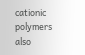cationic polymers also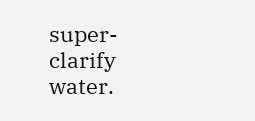super-clarify water.